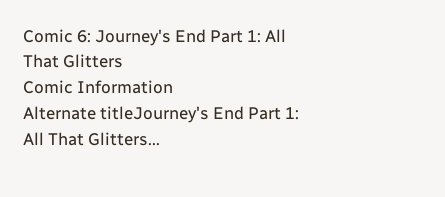Comic 6: Journey's End Part 1: All That Glitters
Comic Information
Alternate titleJourney's End Part 1: All That Glitters...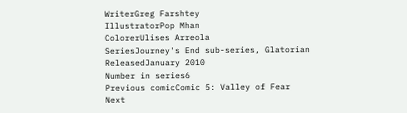WriterGreg Farshtey
IllustratorPop Mhan
ColorerUlises Arreola
SeriesJourney's End sub-series, Glatorian
ReleasedJanuary 2010
Number in series6
Previous comicComic 5: Valley of Fear
Next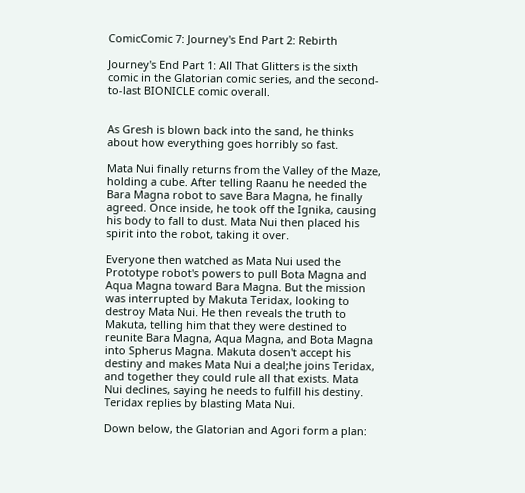ComicComic 7: Journey's End Part 2: Rebirth

Journey's End Part 1: All That Glitters is the sixth comic in the Glatorian comic series, and the second-to-last BIONICLE comic overall.


As Gresh is blown back into the sand, he thinks about how everything goes horribly so fast.

Mata Nui finally returns from the Valley of the Maze, holding a cube. After telling Raanu he needed the Bara Magna robot to save Bara Magna, he finally agreed. Once inside, he took off the Ignika, causing his body to fall to dust. Mata Nui then placed his spirit into the robot, taking it over.

Everyone then watched as Mata Nui used the Prototype robot's powers to pull Bota Magna and Aqua Magna toward Bara Magna. But the mission was interrupted by Makuta Teridax, looking to destroy Mata Nui. He then reveals the truth to Makuta, telling him that they were destined to reunite Bara Magna, Aqua Magna, and Bota Magna into Spherus Magna. Makuta dosen't accept his destiny and makes Mata Nui a deal;he joins Teridax, and together they could rule all that exists. Mata Nui declines, saying he needs to fulfill his destiny. Teridax replies by blasting Mata Nui.

Down below, the Glatorian and Agori form a plan: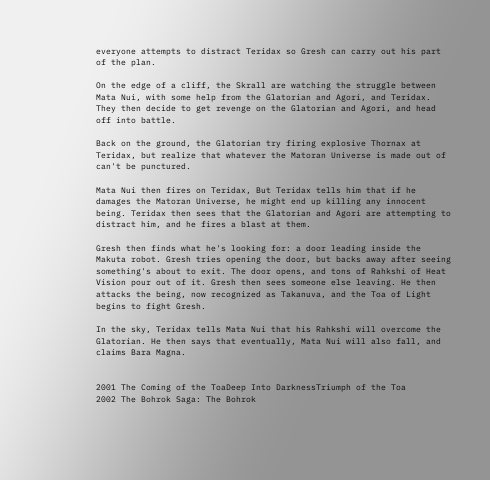everyone attempts to distract Teridax so Gresh can carry out his part of the plan.

On the edge of a cliff, the Skrall are watching the struggle between Mata Nui, with some help from the Glatorian and Agori, and Teridax. They then decide to get revenge on the Glatorian and Agori, and head off into battle.

Back on the ground, the Glatorian try firing explosive Thornax at Teridax, but realize that whatever the Matoran Universe is made out of can't be punctured.

Mata Nui then fires on Teridax, But Teridax tells him that if he damages the Matoran Universe, he might end up killing any innocent being. Teridax then sees that the Glatorian and Agori are attempting to distract him, and he fires a blast at them.

Gresh then finds what he's looking for: a door leading inside the Makuta robot. Gresh tries opening the door, but backs away after seeing something's about to exit. The door opens, and tons of Rahkshi of Heat Vision pour out of it. Gresh then sees someone else leaving. He then attacks the being, now recognized as Takanuva, and the Toa of Light begins to fight Gresh.

In the sky, Teridax tells Mata Nui that his Rahkshi will overcome the Glatorian. He then says that eventually, Mata Nui will also fall, and claims Bara Magna.


2001 The Coming of the ToaDeep Into DarknessTriumph of the Toa
2002 The Bohrok Saga: The Bohrok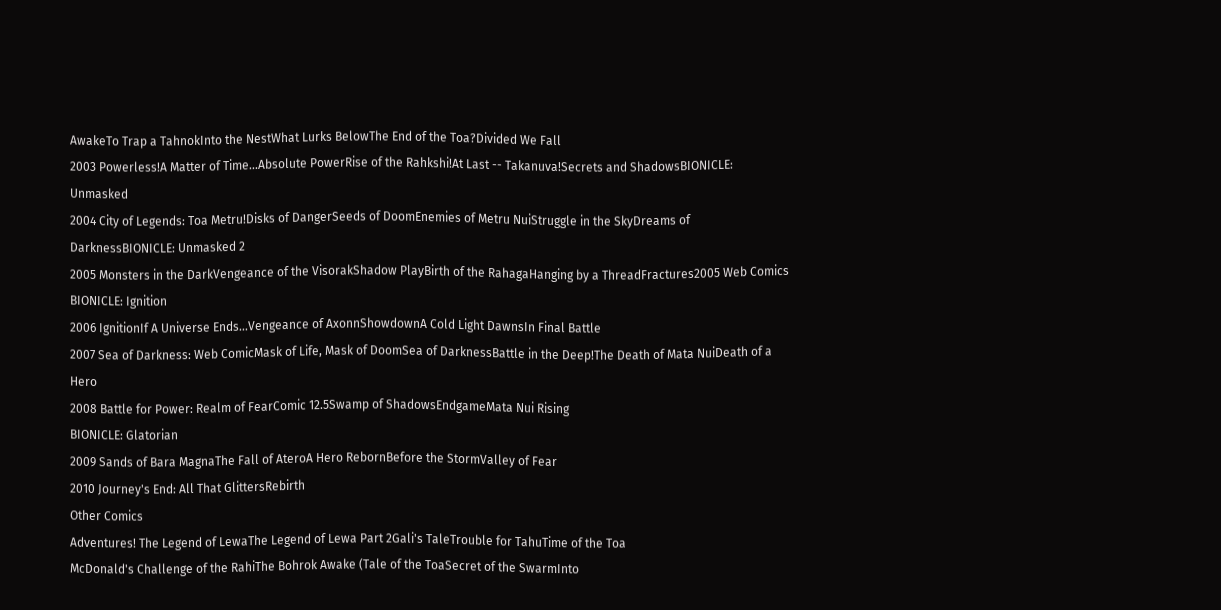AwakeTo Trap a TahnokInto the NestWhat Lurks BelowThe End of the Toa?Divided We Fall
2003 Powerless!A Matter of Time...Absolute PowerRise of the Rahkshi!At Last -- Takanuva!Secrets and ShadowsBIONICLE: Unmasked
2004 City of Legends: Toa Metru!Disks of DangerSeeds of DoomEnemies of Metru NuiStruggle in the SkyDreams of DarknessBIONICLE: Unmasked 2
2005 Monsters in the DarkVengeance of the VisorakShadow PlayBirth of the RahagaHanging by a ThreadFractures2005 Web Comics
BIONICLE: Ignition
2006 IgnitionIf A Universe Ends...Vengeance of AxonnShowdownA Cold Light DawnsIn Final Battle
2007 Sea of Darkness: Web ComicMask of Life, Mask of DoomSea of DarknessBattle in the Deep!The Death of Mata NuiDeath of a Hero
2008 Battle for Power: Realm of FearComic 12.5Swamp of ShadowsEndgameMata Nui Rising
BIONICLE: Glatorian
2009 Sands of Bara MagnaThe Fall of AteroA Hero RebornBefore the StormValley of Fear
2010 Journey's End: All That GlittersRebirth
Other Comics
Adventures! The Legend of LewaThe Legend of Lewa Part 2Gali's TaleTrouble for TahuTime of the Toa
McDonald's Challenge of the RahiThe Bohrok Awake (Tale of the ToaSecret of the SwarmInto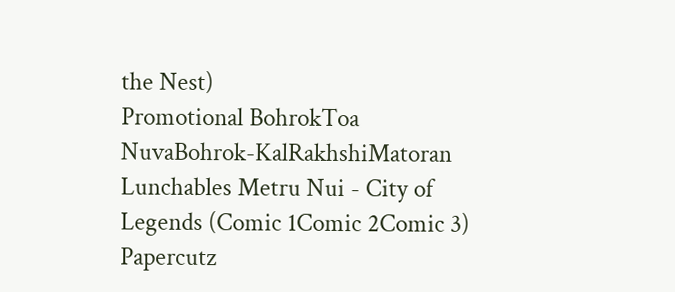the Nest)
Promotional BohrokToa NuvaBohrok-KalRakhshiMatoran
Lunchables Metru Nui - City of Legends (Comic 1Comic 2Comic 3)
Papercutz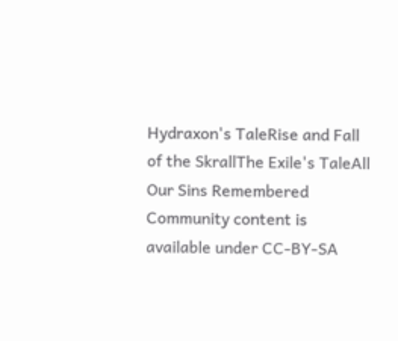Hydraxon's TaleRise and Fall of the SkrallThe Exile's TaleAll Our Sins Remembered
Community content is available under CC-BY-SA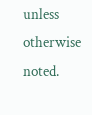unless otherwise noted.